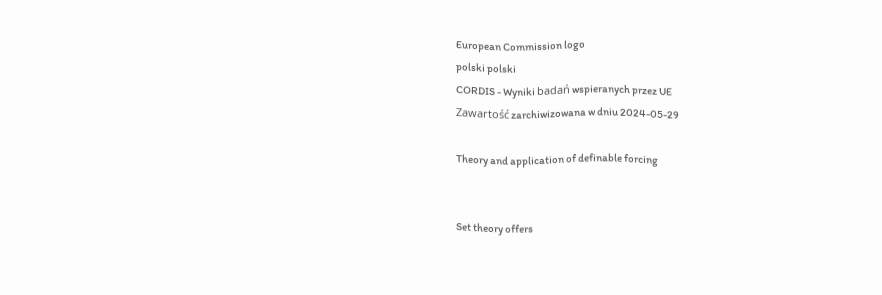European Commission logo
polski polski
CORDIS - Wyniki badań wspieranych przez UE
Zawartość zarchiwizowana w dniu 2024-05-29

Theory and application of definable forcing


Set theory offers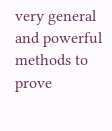very general and powerful methods to prove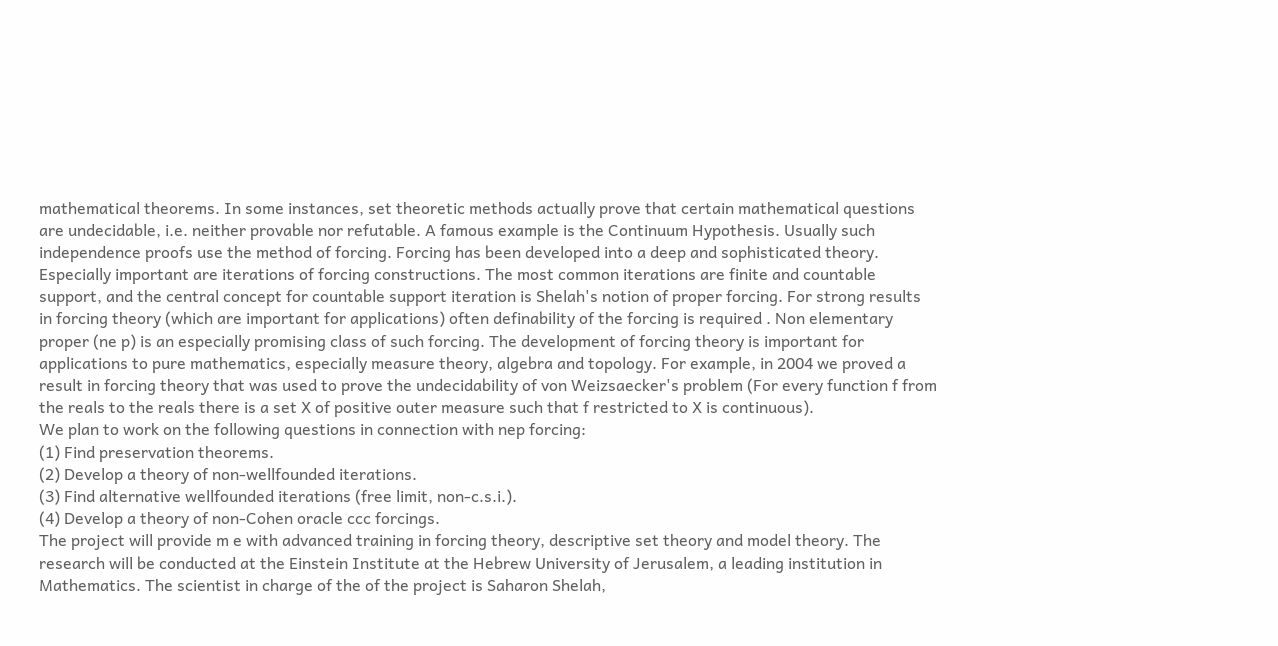mathematical theorems. In some instances, set theoretic methods actually prove that certain mathematical questions are undecidable, i.e. neither provable nor refutable. A famous example is the Continuum Hypothesis. Usually such independence proofs use the method of forcing. Forcing has been developed into a deep and sophisticated theory. Especially important are iterations of forcing constructions. The most common iterations are finite and countable support, and the central concept for countable support iteration is Shelah's notion of proper forcing. For strong results in forcing theory (which are important for applications) often definability of the forcing is required . Non elementary proper (ne p) is an especially promising class of such forcing. The development of forcing theory is important for applications to pure mathematics, especially measure theory, algebra and topology. For example, in 2004 we proved a result in forcing theory that was used to prove the undecidability of von Weizsaecker's problem (For every function f from the reals to the reals there is a set X of positive outer measure such that f restricted to X is continuous).
We plan to work on the following questions in connection with nep forcing:
(1) Find preservation theorems.
(2) Develop a theory of non-wellfounded iterations.
(3) Find alternative wellfounded iterations (free limit, non-c.s.i.).
(4) Develop a theory of non-Cohen oracle ccc forcings.
The project will provide m e with advanced training in forcing theory, descriptive set theory and model theory. The research will be conducted at the Einstein Institute at the Hebrew University of Jerusalem, a leading institution in Mathematics. The scientist in charge of the of the project is Saharon Shelah,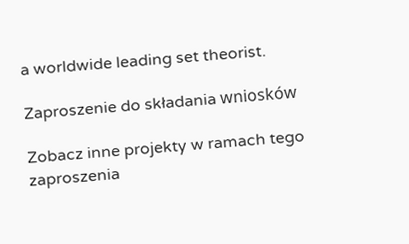a worldwide leading set theorist.

Zaproszenie do składania wniosków

Zobacz inne projekty w ramach tego zaproszenia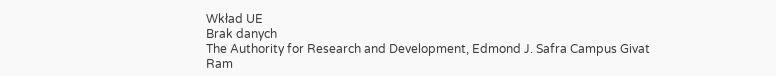Wkład UE
Brak danych
The Authority for Research and Development, Edmond J. Safra Campus Givat Ram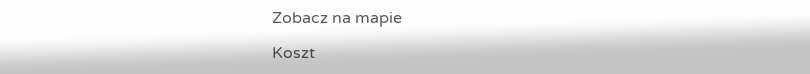Zobacz na mapie

Koszt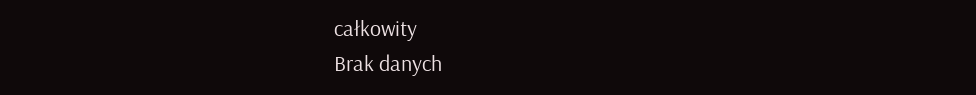całkowity
Brak danych